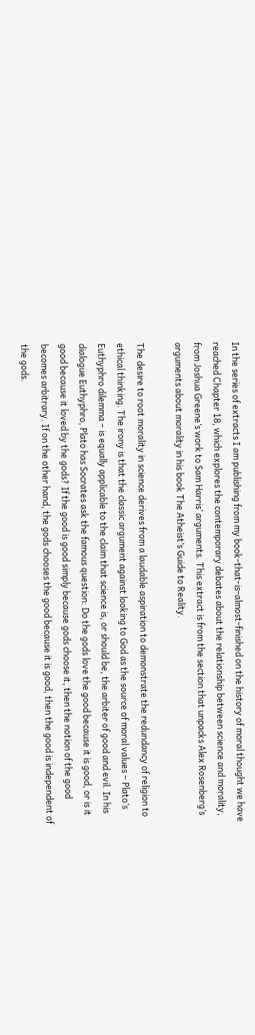In the series of extracts I am publishing from my book-that-is-almost-finished on the history of moral thought we have reached Chapter 18, which explores the contemporary debates about the relationship between science and morality, from Joshua Greene’s work to Sam Harris’ arguments. This extract is from the section that unpacks Alex Rosenberg’s arguments about morality in his book The Atheist’s Guide to Reality.

The desire to root morality in science derives from a laudable aspiration to demonstrate the redundancy of religion to ethical thinking. The irony is that the classic argument against looking to God as the source of moral values – Plato’s Euthyphro dilemma – is equally applicable to the claim that science is, or should be, the arbiter of good and evil. In his dialogue Euthyphro, Plato has Socrates ask the famous question: Do the gods love the good because it is good, or is it good because it loved by the gods? If the good is good simply because gods choose it, then the notion of the good becomes arbitrary. If on the other hand, the gods chooses the good because it is good, then the good is independent of the gods.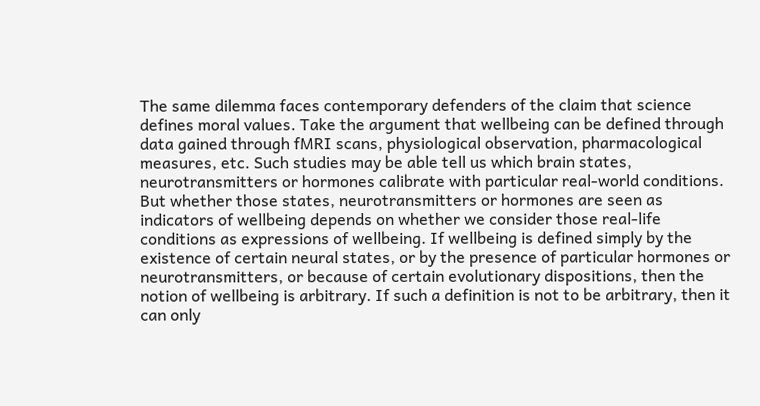The same dilemma faces contemporary defenders of the claim that science defines moral values. Take the argument that wellbeing can be defined through data gained through fMRI scans, physiological observation, pharmacological measures, etc. Such studies may be able tell us which brain states, neurotransmitters or hormones calibrate with particular real-world conditions. But whether those states, neurotransmitters or hormones are seen as indicators of wellbeing depends on whether we consider those real-life conditions as expressions of wellbeing. If wellbeing is defined simply by the existence of certain neural states, or by the presence of particular hormones or neurotransmitters, or because of certain evolutionary dispositions, then the notion of wellbeing is arbitrary. If such a definition is not to be arbitrary, then it can only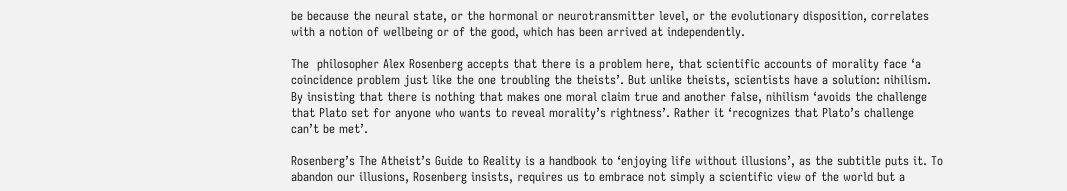be because the neural state, or the hormonal or neurotransmitter level, or the evolutionary disposition, correlates with a notion of wellbeing or of the good, which has been arrived at independently.

The  philosopher Alex Rosenberg accepts that there is a problem here, that scientific accounts of morality face ‘a coincidence problem just like the one troubling the theists’. But unlike theists, scientists have a solution: nihilism. By insisting that there is nothing that makes one moral claim true and another false, nihilism ‘avoids the challenge that Plato set for anyone who wants to reveal morality’s rightness’. Rather it ‘recognizes that Plato’s challenge can’t be met’.

Rosenberg’s The Atheist’s Guide to Reality is a handbook to ‘enjoying life without illusions’, as the subtitle puts it. To abandon our illusions, Rosenberg insists, requires us to embrace not simply a scientific view of the world but a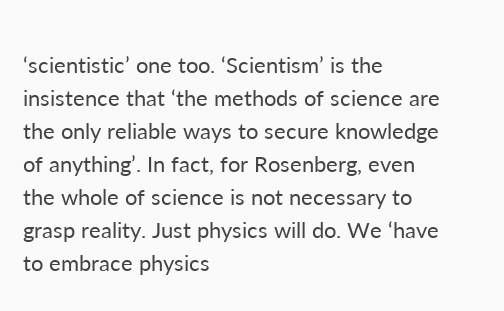‘scientistic’ one too. ‘Scientism’ is the insistence that ‘the methods of science are the only reliable ways to secure knowledge of anything’. In fact, for Rosenberg, even the whole of science is not necessary to grasp reality. Just physics will do. We ‘have to embrace physics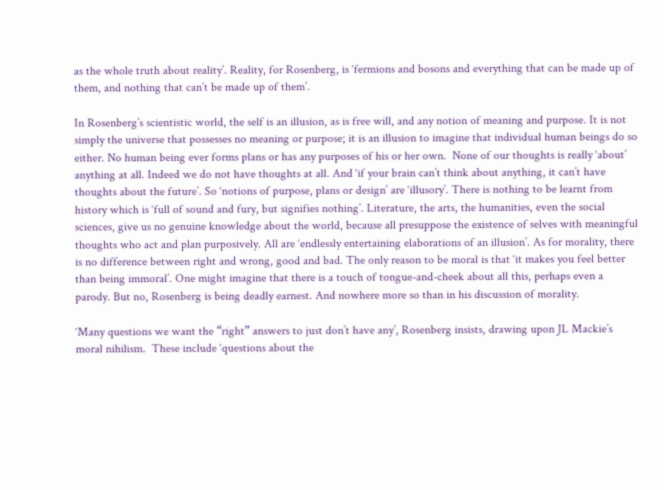as the whole truth about reality’. Reality, for Rosenberg, is ‘fermions and bosons and everything that can be made up of them, and nothing that can’t be made up of them’.

In Rosenberg’s scientistic world, the self is an illusion, as is free will, and any notion of meaning and purpose. It is not simply the universe that possesses no meaning or purpose; it is an illusion to imagine that individual human beings do so either. No human being ever forms plans or has any purposes of his or her own.  None of our thoughts is really ‘about’ anything at all. Indeed we do not have thoughts at all. And ‘if your brain can’t think about anything, it can’t have thoughts about the future’. So ‘notions of purpose, plans or design’ are ‘illusory’. There is nothing to be learnt from history which is ‘full of sound and fury, but signifies nothing’. Literature, the arts, the humanities, even the social sciences, give us no genuine knowledge about the world, because all presuppose the existence of selves with meaningful thoughts who act and plan purposively. All are ‘endlessly entertaining elaborations of an illusion’. As for morality, there is no difference between right and wrong, good and bad. The only reason to be moral is that ‘it makes you feel better than being immoral’. One might imagine that there is a touch of tongue-and-cheek about all this, perhaps even a parody. But no, Rosenberg is being deadly earnest. And nowhere more so than in his discussion of morality.

‘Many questions we want the “right” answers to just don’t have any’, Rosenberg insists, drawing upon JL Mackie’s moral nihilism.  These include ‘questions about the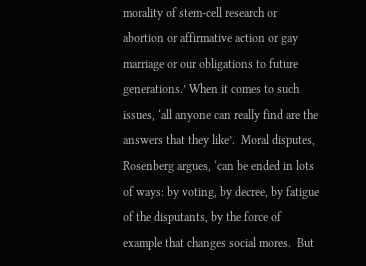morality of stem-cell research or abortion or affirmative action or gay marriage or our obligations to future generations.’ When it comes to such issues, ‘all anyone can really find are the answers that they like’.  Moral disputes, Rosenberg argues, ‘can be ended in lots of ways: by voting, by decree, by fatigue of the disputants, by the force of example that changes social mores.  But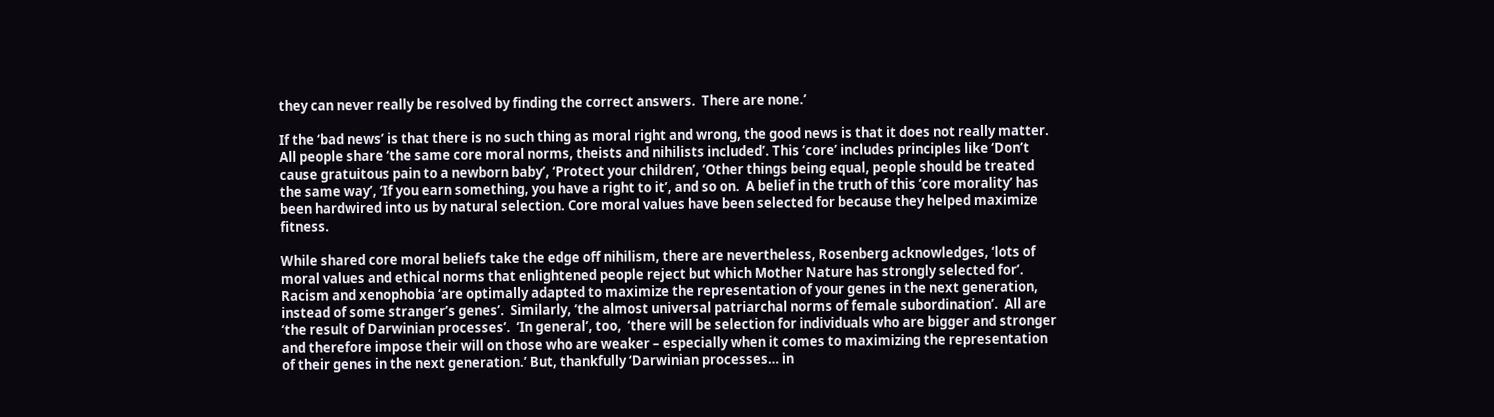they can never really be resolved by finding the correct answers.  There are none.’

If the ‘bad news’ is that there is no such thing as moral right and wrong, the good news is that it does not really matter. All people share ‘the same core moral norms, theists and nihilists included’. This ‘core’ includes principles like ‘Don’t cause gratuitous pain to a newborn baby’, ‘Protect your children’, ‘Other things being equal, people should be treated the same way’, ‘If you earn something, you have a right to it’, and so on.  A belief in the truth of this ‘core morality’ has been hardwired into us by natural selection. Core moral values have been selected for because they helped maximize fitness.

While shared core moral beliefs take the edge off nihilism, there are nevertheless, Rosenberg acknowledges, ‘lots of moral values and ethical norms that enlightened people reject but which Mother Nature has strongly selected for’.   Racism and xenophobia ‘are optimally adapted to maximize the representation of your genes in the next generation, instead of some stranger’s genes’.  Similarly, ‘the almost universal patriarchal norms of female subordination’.  All are ‘the result of Darwinian processes’.  ‘In general’, too,  ‘there will be selection for individuals who are bigger and stronger and therefore impose their will on those who are weaker – especially when it comes to maximizing the representation of their genes in the next generation.’ But, thankfully ‘Darwinian processes… in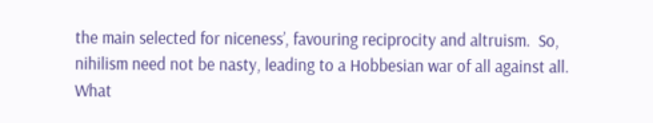the main selected for niceness’, favouring reciprocity and altruism.  So, nihilism need not be nasty, leading to a Hobbesian war of all against all. What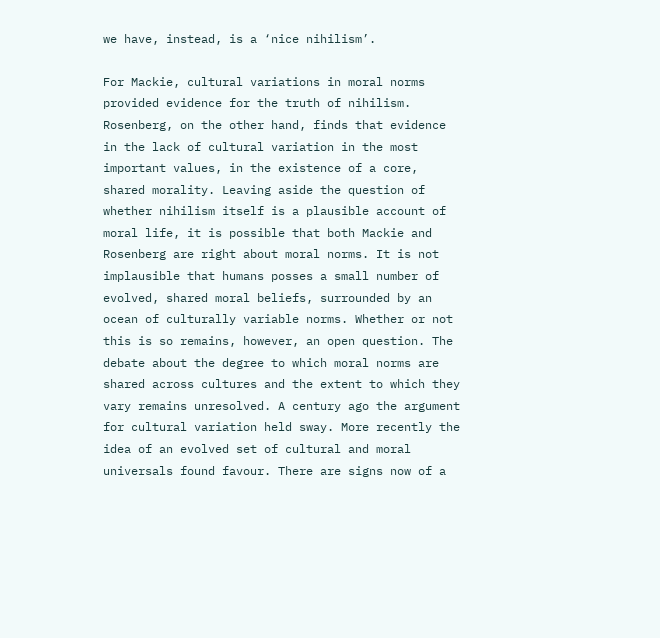we have, instead, is a ‘nice nihilism’.

For Mackie, cultural variations in moral norms provided evidence for the truth of nihilism. Rosenberg, on the other hand, finds that evidence in the lack of cultural variation in the most important values, in the existence of a core, shared morality. Leaving aside the question of whether nihilism itself is a plausible account of moral life, it is possible that both Mackie and Rosenberg are right about moral norms. It is not implausible that humans posses a small number of evolved, shared moral beliefs, surrounded by an ocean of culturally variable norms. Whether or not this is so remains, however, an open question. The debate about the degree to which moral norms are shared across cultures and the extent to which they vary remains unresolved. A century ago the argument for cultural variation held sway. More recently the idea of an evolved set of cultural and moral universals found favour. There are signs now of a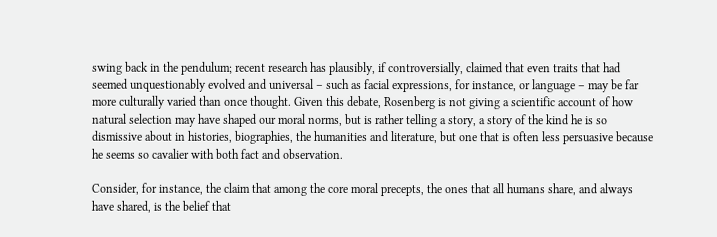swing back in the pendulum; recent research has plausibly, if controversially, claimed that even traits that had seemed unquestionably evolved and universal – such as facial expressions, for instance, or language – may be far more culturally varied than once thought. Given this debate, Rosenberg is not giving a scientific account of how natural selection may have shaped our moral norms, but is rather telling a story, a story of the kind he is so dismissive about in histories, biographies, the humanities and literature, but one that is often less persuasive because he seems so cavalier with both fact and observation.

Consider, for instance, the claim that among the core moral precepts, the ones that all humans share, and always have shared, is the belief that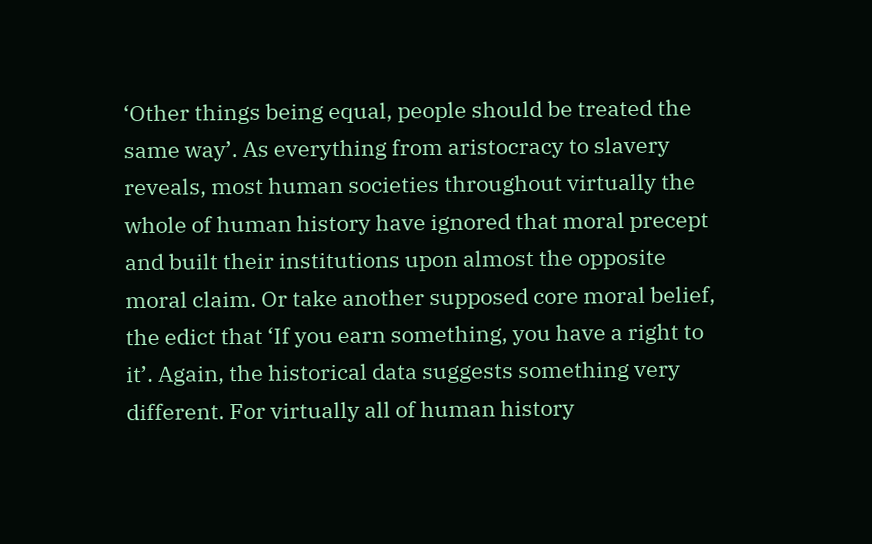‘Other things being equal, people should be treated the same way’. As everything from aristocracy to slavery reveals, most human societies throughout virtually the whole of human history have ignored that moral precept and built their institutions upon almost the opposite moral claim. Or take another supposed core moral belief, the edict that ‘If you earn something, you have a right to it’. Again, the historical data suggests something very different. For virtually all of human history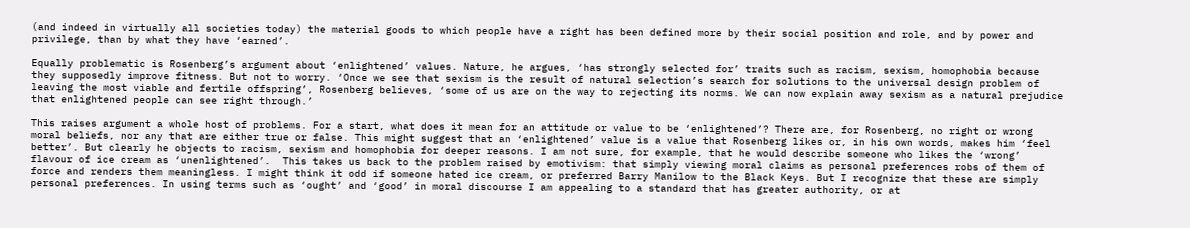(and indeed in virtually all societies today) the material goods to which people have a right has been defined more by their social position and role, and by power and privilege, than by what they have ‘earned’.

Equally problematic is Rosenberg’s argument about ‘enlightened’ values. Nature, he argues, ‘has strongly selected for’ traits such as racism, sexism, homophobia because they supposedly improve fitness. But not to worry. ‘Once we see that sexism is the result of natural selection’s search for solutions to the universal design problem of leaving the most viable and fertile offspring’, Rosenberg believes, ‘some of us are on the way to rejecting its norms. We can now explain away sexism as a natural prejudice that enlightened people can see right through.’

This raises argument a whole host of problems. For a start, what does it mean for an attitude or value to be ‘enlightened’? There are, for Rosenberg, no right or wrong moral beliefs, nor any that are either true or false. This might suggest that an ‘enlightened’ value is a value that Rosenberg likes or, in his own words, makes him ‘feel better’. But clearly he objects to racism, sexism and homophobia for deeper reasons. I am not sure, for example, that he would describe someone who likes the ‘wrong’ flavour of ice cream as ‘unenlightened’.  This takes us back to the problem raised by emotivism: that simply viewing moral claims as personal preferences robs of them of force and renders them meaningless. I might think it odd if someone hated ice cream, or preferred Barry Manilow to the Black Keys. But I recognize that these are simply personal preferences. In using terms such as ‘ought’ and ‘good’ in moral discourse I am appealing to a standard that has greater authority, or at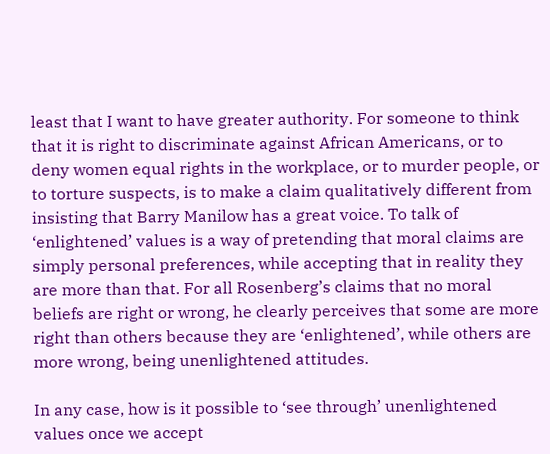least that I want to have greater authority. For someone to think that it is right to discriminate against African Americans, or to deny women equal rights in the workplace, or to murder people, or to torture suspects, is to make a claim qualitatively different from insisting that Barry Manilow has a great voice. To talk of ‘enlightened’ values is a way of pretending that moral claims are simply personal preferences, while accepting that in reality they are more than that. For all Rosenberg’s claims that no moral beliefs are right or wrong, he clearly perceives that some are more right than others because they are ‘enlightened’, while others are more wrong, being unenlightened attitudes.

In any case, how is it possible to ‘see through’ unenlightened values once we accept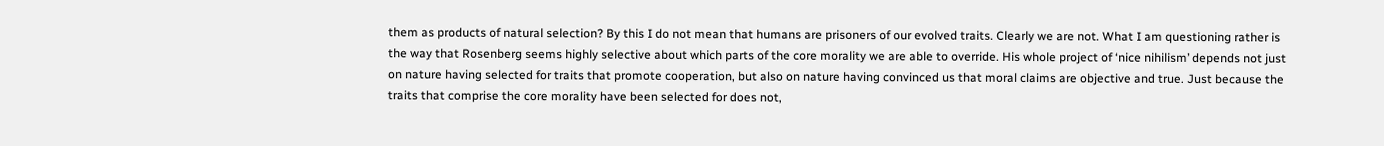them as products of natural selection? By this I do not mean that humans are prisoners of our evolved traits. Clearly we are not. What I am questioning rather is the way that Rosenberg seems highly selective about which parts of the core morality we are able to override. His whole project of ‘nice nihilism’ depends not just on nature having selected for traits that promote cooperation, but also on nature having convinced us that moral claims are objective and true. Just because the traits that comprise the core morality have been selected for does not,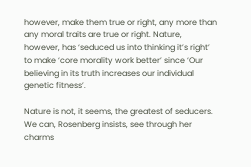however, make them true or right, any more than any moral traits are true or right. Nature, however, has ‘seduced us into thinking it’s right’ to make ‘core morality work better’ since ‘Our believing in its truth increases our individual genetic fitness’.

Nature is not, it seems, the greatest of seducers. We can, Rosenberg insists, see through her charms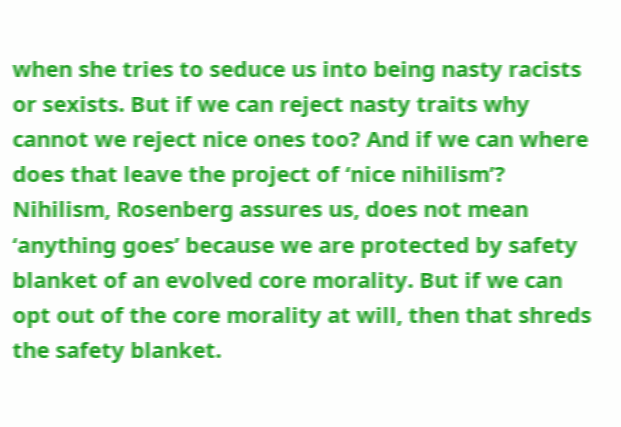when she tries to seduce us into being nasty racists or sexists. But if we can reject nasty traits why cannot we reject nice ones too? And if we can where does that leave the project of ‘nice nihilism’? Nihilism, Rosenberg assures us, does not mean ‘anything goes’ because we are protected by safety blanket of an evolved core morality. But if we can opt out of the core morality at will, then that shreds the safety blanket.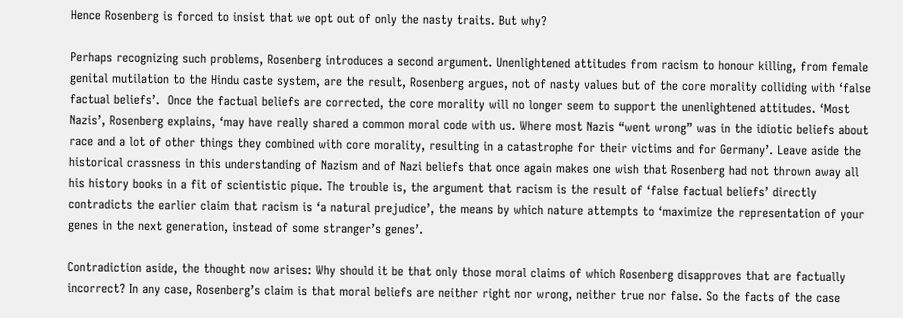Hence Rosenberg is forced to insist that we opt out of only the nasty traits. But why?

Perhaps recognizing such problems, Rosenberg introduces a second argument. Unenlightened attitudes from racism to honour killing, from female genital mutilation to the Hindu caste system, are the result, Rosenberg argues, not of nasty values but of the core morality colliding with ‘false factual beliefs’.  Once the factual beliefs are corrected, the core morality will no longer seem to support the unenlightened attitudes. ‘Most Nazis’, Rosenberg explains, ‘may have really shared a common moral code with us. Where most Nazis “went wrong” was in the idiotic beliefs about race and a lot of other things they combined with core morality, resulting in a catastrophe for their victims and for Germany’. Leave aside the historical crassness in this understanding of Nazism and of Nazi beliefs that once again makes one wish that Rosenberg had not thrown away all his history books in a fit of scientistic pique. The trouble is, the argument that racism is the result of ‘false factual beliefs’ directly contradicts the earlier claim that racism is ‘a natural prejudice’, the means by which nature attempts to ‘maximize the representation of your genes in the next generation, instead of some stranger’s genes’.

Contradiction aside, the thought now arises: Why should it be that only those moral claims of which Rosenberg disapproves that are factually incorrect? In any case, Rosenberg’s claim is that moral beliefs are neither right nor wrong, neither true nor false. So the facts of the case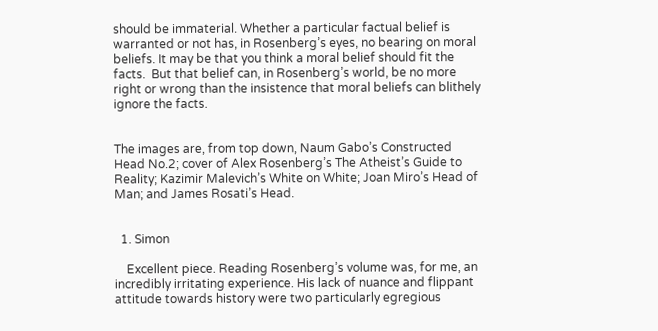should be immaterial. Whether a particular factual belief is warranted or not has, in Rosenberg’s eyes, no bearing on moral beliefs. It may be that you think a moral belief should fit the facts.  But that belief can, in Rosenberg’s world, be no more right or wrong than the insistence that moral beliefs can blithely ignore the facts.


The images are, from top down, Naum Gabo’s Constructed Head No.2; cover of Alex Rosenberg’s The Atheist’s Guide to Reality; Kazimir Malevich’s White on White; Joan Miro’s Head of Man; and James Rosati’s Head.


  1. Simon

    Excellent piece. Reading Rosenberg’s volume was, for me, an incredibly irritating experience. His lack of nuance and flippant attitude towards history were two particularly egregious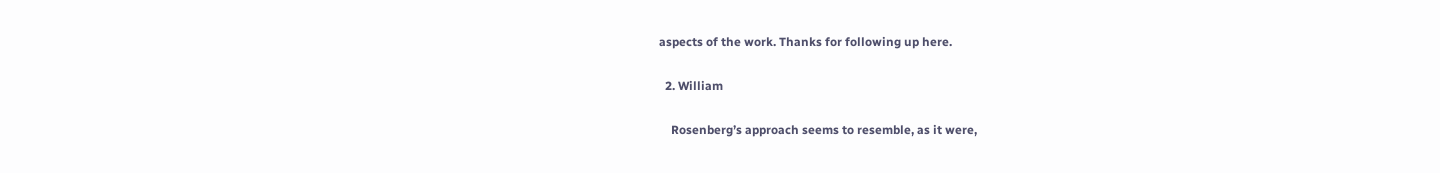aspects of the work. Thanks for following up here.

  2. William

    Rosenberg’s approach seems to resemble, as it were,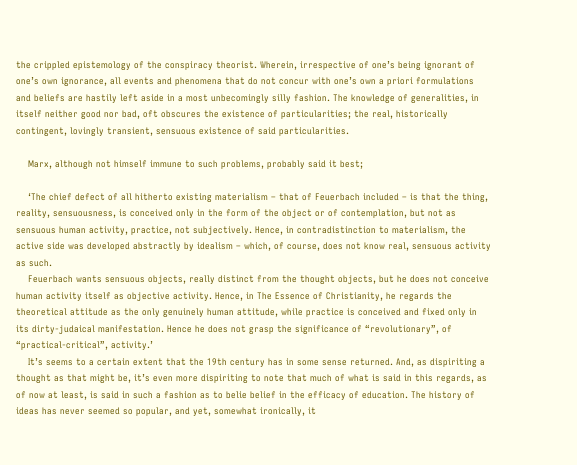the crippled epistemology of the conspiracy theorist. Wherein, irrespective of one’s being ignorant of one’s own ignorance, all events and phenomena that do not concur with one’s own a priori formulations and beliefs are hastily left aside in a most unbecomingly silly fashion. The knowledge of generalities, in itself neither good nor bad, oft obscures the existence of particularities; the real, historically contingent, lovingly transient, sensuous existence of said particularities.

    Marx, although not himself immune to such problems, probably said it best;

    ‘The chief defect of all hitherto existing materialism – that of Feuerbach included – is that the thing, reality, sensuousness, is conceived only in the form of the object or of contemplation, but not as sensuous human activity, practice, not subjectively. Hence, in contradistinction to materialism, the active side was developed abstractly by idealism – which, of course, does not know real, sensuous activity as such.
    Feuerbach wants sensuous objects, really distinct from the thought objects, but he does not conceive human activity itself as objective activity. Hence, in The Essence of Christianity, he regards the theoretical attitude as the only genuinely human attitude, while practice is conceived and fixed only in its dirty-judaical manifestation. Hence he does not grasp the significance of “revolutionary”, of “practical-critical”, activity.’
    It’s seems to a certain extent that the 19th century has in some sense returned. And, as dispiriting a thought as that might be, it’s even more dispiriting to note that much of what is said in this regards, as of now at least, is said in such a fashion as to belie belief in the efficacy of education. The history of ideas has never seemed so popular, and yet, somewhat ironically, it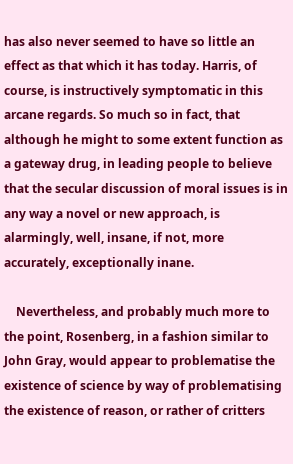has also never seemed to have so little an effect as that which it has today. Harris, of course, is instructively symptomatic in this arcane regards. So much so in fact, that although he might to some extent function as a gateway drug, in leading people to believe that the secular discussion of moral issues is in any way a novel or new approach, is alarmingly, well, insane, if not, more accurately, exceptionally inane.

    Nevertheless, and probably much more to the point, Rosenberg, in a fashion similar to John Gray, would appear to problematise the existence of science by way of problematising the existence of reason, or rather of critters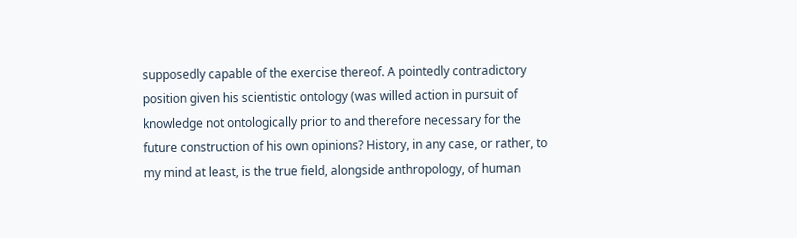supposedly capable of the exercise thereof. A pointedly contradictory position given his scientistic ontology (was willed action in pursuit of knowledge not ontologically prior to and therefore necessary for the future construction of his own opinions? History, in any case, or rather, to my mind at least, is the true field, alongside anthropology, of human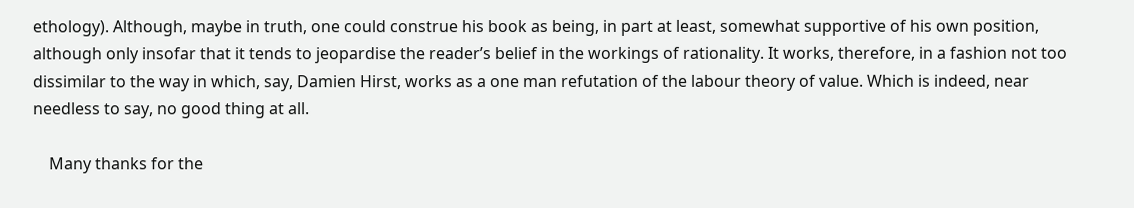ethology). Although, maybe in truth, one could construe his book as being, in part at least, somewhat supportive of his own position, although only insofar that it tends to jeopardise the reader’s belief in the workings of rationality. It works, therefore, in a fashion not too dissimilar to the way in which, say, Damien Hirst, works as a one man refutation of the labour theory of value. Which is indeed, near needless to say, no good thing at all.

    Many thanks for the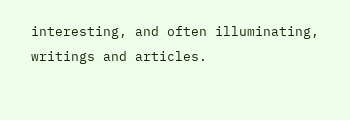interesting, and often illuminating, writings and articles.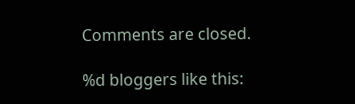Comments are closed.

%d bloggers like this: